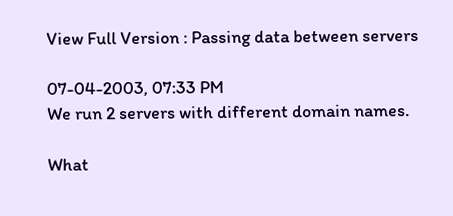View Full Version : Passing data between servers

07-04-2003, 07:33 PM
We run 2 servers with different domain names.

What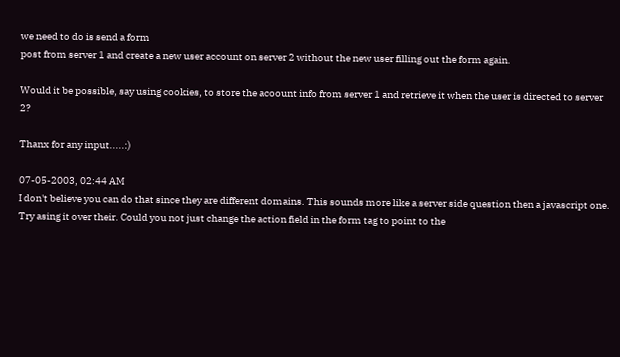we need to do is send a form
post from server 1 and create a new user account on server 2 without the new user filling out the form again.

Would it be possible, say using cookies, to store the acoount info from server 1 and retrieve it when the user is directed to server 2?

Thanx for any input.....:)

07-05-2003, 02:44 AM
I don't believe you can do that since they are different domains. This sounds more like a server side question then a javascript one. Try asing it over their. Could you not just change the action field in the form tag to point to the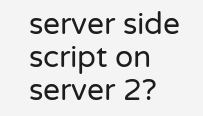server side script on server 2?